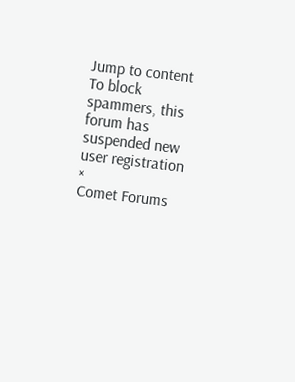Jump to content
To block spammers, this forum has suspended new user registration ×
Comet Forums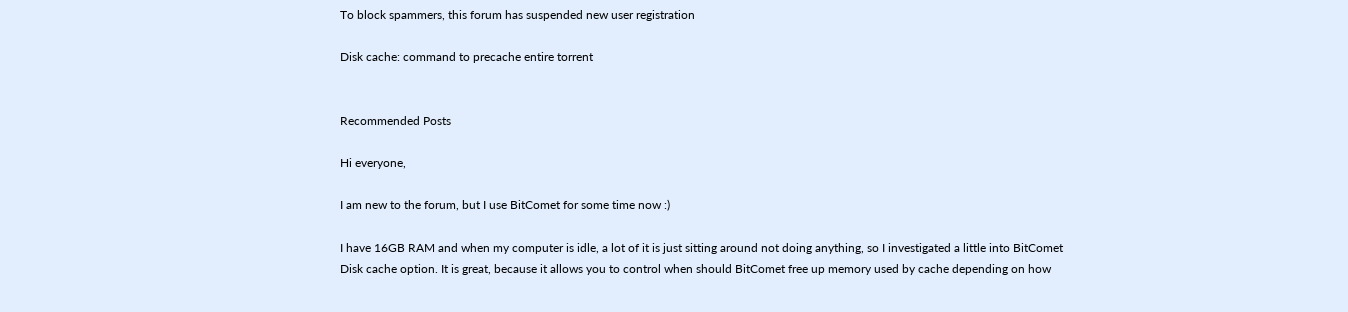To block spammers, this forum has suspended new user registration

Disk cache: command to precache entire torrent


Recommended Posts

Hi everyone,

I am new to the forum, but I use BitComet for some time now :)

I have 16GB RAM and when my computer is idle, a lot of it is just sitting around not doing anything, so I investigated a little into BitComet Disk cache option. It is great, because it allows you to control when should BitComet free up memory used by cache depending on how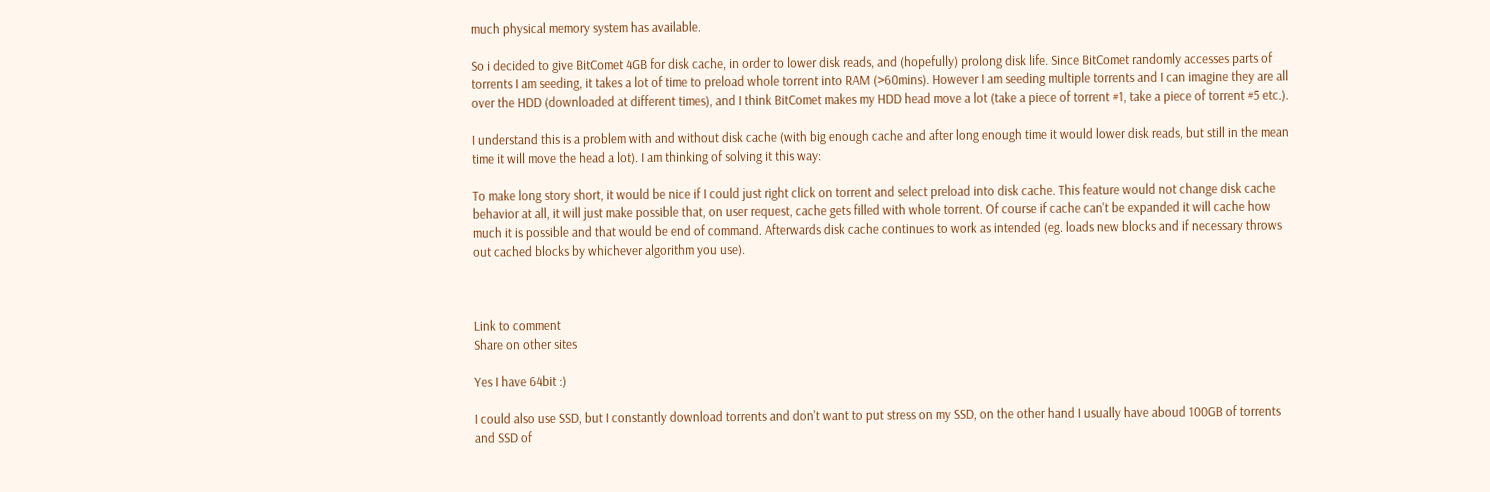much physical memory system has available.

So i decided to give BitComet 4GB for disk cache, in order to lower disk reads, and (hopefully) prolong disk life. Since BitComet randomly accesses parts of torrents I am seeding, it takes a lot of time to preload whole torrent into RAM (>60mins). However I am seeding multiple torrents and I can imagine they are all over the HDD (downloaded at different times), and I think BitComet makes my HDD head move a lot (take a piece of torrent #1, take a piece of torrent #5 etc.).

I understand this is a problem with and without disk cache (with big enough cache and after long enough time it would lower disk reads, but still in the mean time it will move the head a lot). I am thinking of solving it this way:

To make long story short, it would be nice if I could just right click on torrent and select preload into disk cache. This feature would not change disk cache behavior at all, it will just make possible that, on user request, cache gets filled with whole torrent. Of course if cache can't be expanded it will cache how much it is possible and that would be end of command. Afterwards disk cache continues to work as intended (eg. loads new blocks and if necessary throws out cached blocks by whichever algorithm you use).



Link to comment
Share on other sites

Yes I have 64bit :)

I could also use SSD, but I constantly download torrents and don't want to put stress on my SSD, on the other hand I usually have aboud 100GB of torrents and SSD of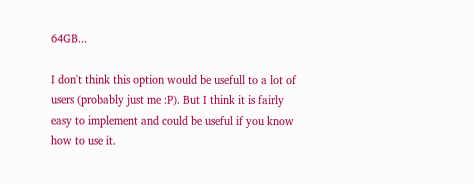64GB...

I don't think this option would be usefull to a lot of users (probably just me :P). But I think it is fairly easy to implement and could be useful if you know how to use it.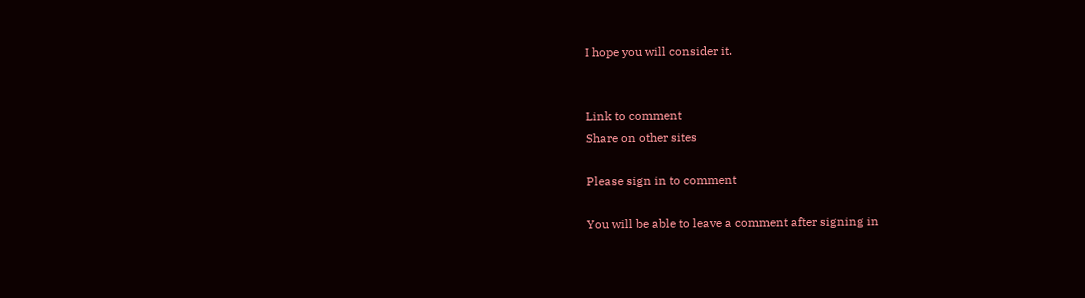I hope you will consider it.


Link to comment
Share on other sites

Please sign in to comment

You will be able to leave a comment after signing in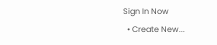Sign In Now
  • Create New...